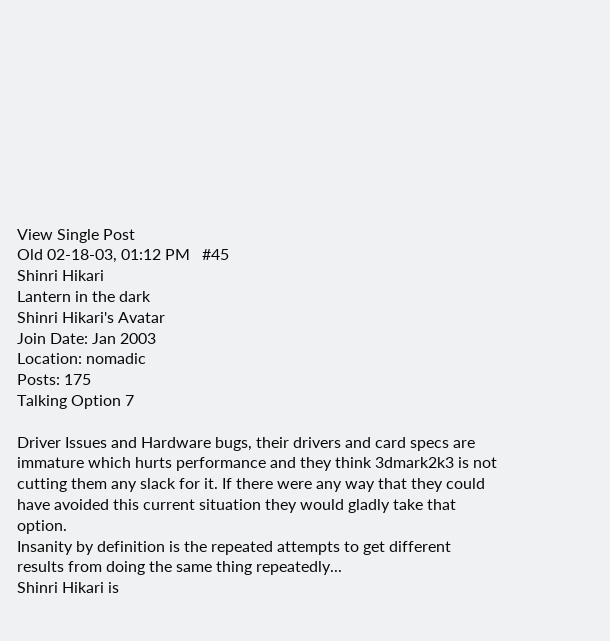View Single Post
Old 02-18-03, 01:12 PM   #45
Shinri Hikari
Lantern in the dark
Shinri Hikari's Avatar
Join Date: Jan 2003
Location: nomadic
Posts: 175
Talking Option 7

Driver Issues and Hardware bugs, their drivers and card specs are immature which hurts performance and they think 3dmark2k3 is not cutting them any slack for it. If there were any way that they could have avoided this current situation they would gladly take that option.
Insanity by definition is the repeated attempts to get different results from doing the same thing repeatedly...
Shinri Hikari is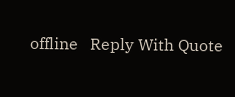offline   Reply With Quote